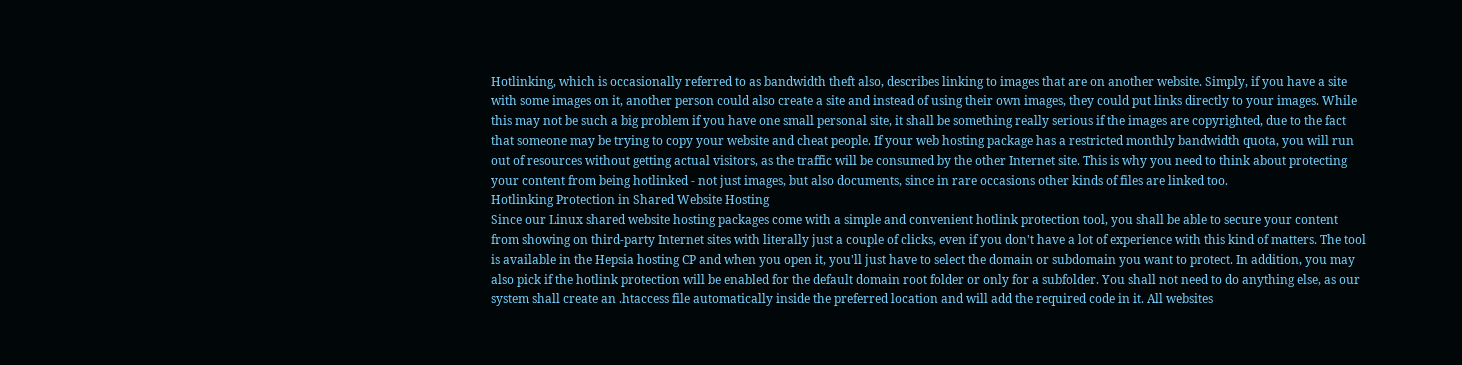Hotlinking, which is occasionally referred to as bandwidth theft also, describes linking to images that are on another website. Simply, if you have a site with some images on it, another person could also create a site and instead of using their own images, they could put links directly to your images. While this may not be such a big problem if you have one small personal site, it shall be something really serious if the images are copyrighted, due to the fact that someone may be trying to copy your website and cheat people. If your web hosting package has a restricted monthly bandwidth quota, you will run out of resources without getting actual visitors, as the traffic will be consumed by the other Internet site. This is why you need to think about protecting your content from being hotlinked - not just images, but also documents, since in rare occasions other kinds of files are linked too.
Hotlinking Protection in Shared Website Hosting
Since our Linux shared website hosting packages come with a simple and convenient hotlink protection tool, you shall be able to secure your content from showing on third-party Internet sites with literally just a couple of clicks, even if you don't have a lot of experience with this kind of matters. The tool is available in the Hepsia hosting CP and when you open it, you'll just have to select the domain or subdomain you want to protect. In addition, you may also pick if the hotlink protection will be enabled for the default domain root folder or only for a subfolder. You shall not need to do anything else, as our system shall create an .htaccess file automatically inside the preferred location and will add the required code in it. All websites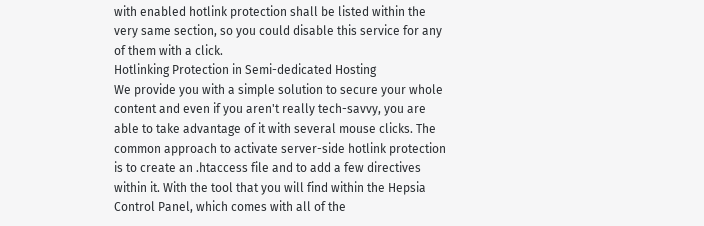with enabled hotlink protection shall be listed within the very same section, so you could disable this service for any of them with a click.
Hotlinking Protection in Semi-dedicated Hosting
We provide you with a simple solution to secure your whole content and even if you aren't really tech-savvy, you are able to take advantage of it with several mouse clicks. The common approach to activate server-side hotlink protection is to create an .htaccess file and to add a few directives within it. With the tool that you will find within the Hepsia Control Panel, which comes with all of the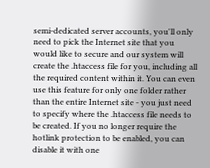semi-dedicated server accounts, you'll only need to pick the Internet site that you would like to secure and our system will create the .htaccess file for you, including all the required content within it. You can even use this feature for only one folder rather than the entire Internet site - you just need to specify where the .htaccess file needs to be created. If you no longer require the hotlink protection to be enabled, you can disable it with one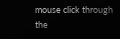mouse click through the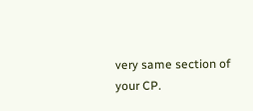very same section of your CP.